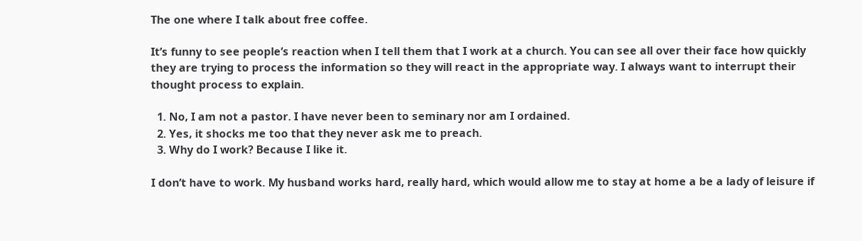The one where I talk about free coffee.

It’s funny to see people’s reaction when I tell them that I work at a church. You can see all over their face how quickly they are trying to process the information so they will react in the appropriate way. I always want to interrupt their thought process to explain.

  1. No, I am not a pastor. I have never been to seminary nor am I ordained.
  2. Yes, it shocks me too that they never ask me to preach.
  3. Why do I work? Because I like it.

I don’t have to work. My husband works hard, really hard, which would allow me to stay at home a be a lady of leisure if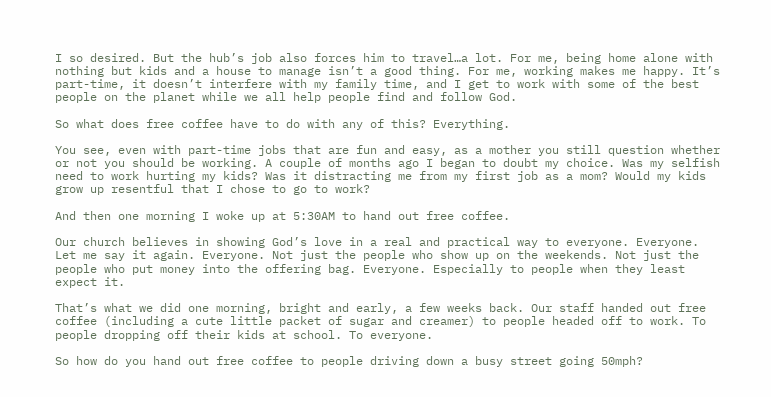I so desired. But the hub’s job also forces him to travel…a lot. For me, being home alone with nothing but kids and a house to manage isn’t a good thing. For me, working makes me happy. It’s part-time, it doesn’t interfere with my family time, and I get to work with some of the best people on the planet while we all help people find and follow God.

So what does free coffee have to do with any of this? Everything.

You see, even with part-time jobs that are fun and easy, as a mother you still question whether or not you should be working. A couple of months ago I began to doubt my choice. Was my selfish need to work hurting my kids? Was it distracting me from my first job as a mom? Would my kids grow up resentful that I chose to go to work?

And then one morning I woke up at 5:30AM to hand out free coffee.

Our church believes in showing God’s love in a real and practical way to everyone. Everyone. Let me say it again. Everyone. Not just the people who show up on the weekends. Not just the people who put money into the offering bag. Everyone. Especially to people when they least expect it.

That’s what we did one morning, bright and early, a few weeks back. Our staff handed out free coffee (including a cute little packet of sugar and creamer) to people headed off to work. To people dropping off their kids at school. To everyone.

So how do you hand out free coffee to people driving down a busy street going 50mph?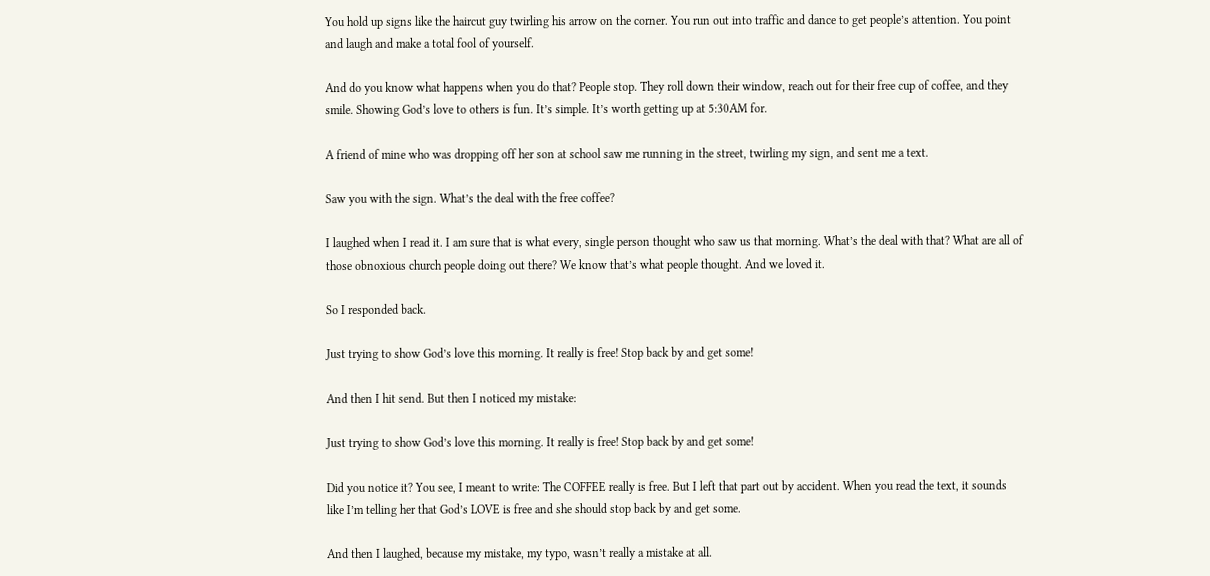You hold up signs like the haircut guy twirling his arrow on the corner. You run out into traffic and dance to get people’s attention. You point and laugh and make a total fool of yourself.

And do you know what happens when you do that? People stop. They roll down their window, reach out for their free cup of coffee, and they smile. Showing God’s love to others is fun. It’s simple. It’s worth getting up at 5:30AM for.

A friend of mine who was dropping off her son at school saw me running in the street, twirling my sign, and sent me a text.

Saw you with the sign. What’s the deal with the free coffee?

I laughed when I read it. I am sure that is what every, single person thought who saw us that morning. What’s the deal with that? What are all of those obnoxious church people doing out there? We know that’s what people thought. And we loved it.

So I responded back.

Just trying to show God’s love this morning. It really is free! Stop back by and get some!

And then I hit send. But then I noticed my mistake:

Just trying to show God’s love this morning. It really is free! Stop back by and get some!

Did you notice it? You see, I meant to write: The COFFEE really is free. But I left that part out by accident. When you read the text, it sounds like I’m telling her that God’s LOVE is free and she should stop back by and get some.

And then I laughed, because my mistake, my typo, wasn’t really a mistake at all.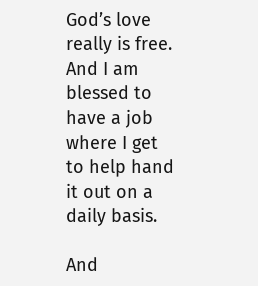God’s love really is free. And I am blessed to have a job where I get to help hand it out on a daily basis.

And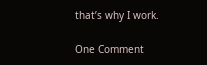that’s why I work.

One Comment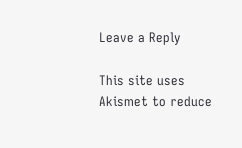Leave a Reply

This site uses Akismet to reduce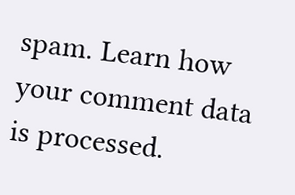spam. Learn how your comment data is processed.